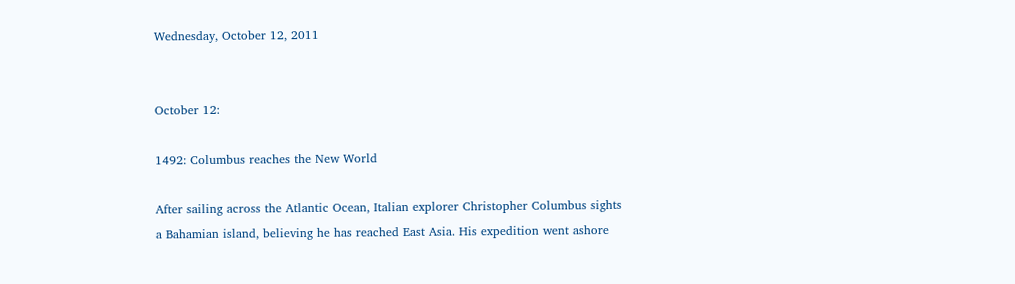Wednesday, October 12, 2011


October 12:

1492: Columbus reaches the New World

After sailing across the Atlantic Ocean, Italian explorer Christopher Columbus sights a Bahamian island, believing he has reached East Asia. His expedition went ashore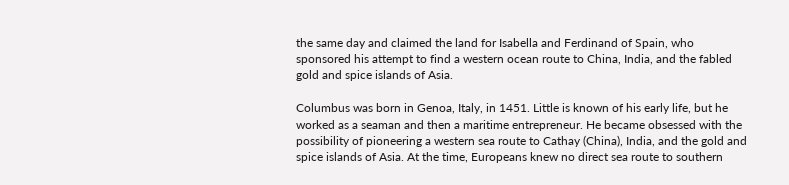the same day and claimed the land for Isabella and Ferdinand of Spain, who sponsored his attempt to find a western ocean route to China, India, and the fabled gold and spice islands of Asia.

Columbus was born in Genoa, Italy, in 1451. Little is known of his early life, but he worked as a seaman and then a maritime entrepreneur. He became obsessed with the possibility of pioneering a western sea route to Cathay (China), India, and the gold and spice islands of Asia. At the time, Europeans knew no direct sea route to southern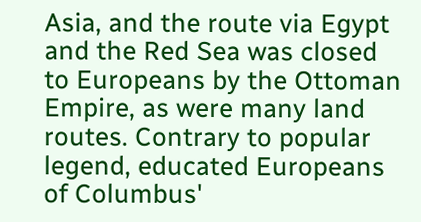Asia, and the route via Egypt and the Red Sea was closed to Europeans by the Ottoman Empire, as were many land routes. Contrary to popular legend, educated Europeans of Columbus'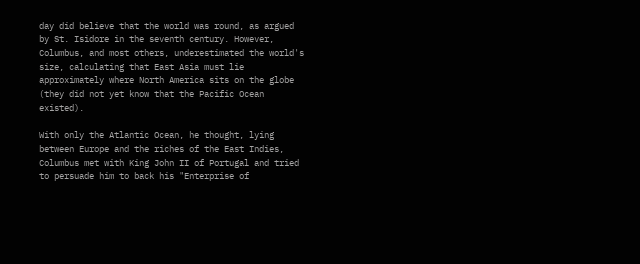day did believe that the world was round, as argued by St. Isidore in the seventh century. However, Columbus, and most others, underestimated the world's size, calculating that East Asia must lie approximately where North America sits on the globe (they did not yet know that the Pacific Ocean existed).

With only the Atlantic Ocean, he thought, lying between Europe and the riches of the East Indies, Columbus met with King John II of Portugal and tried to persuade him to back his "Enterprise of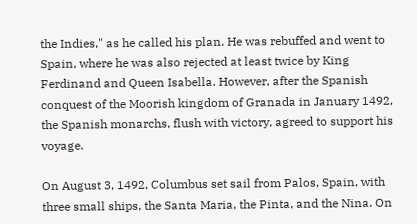the Indies," as he called his plan. He was rebuffed and went to Spain, where he was also rejected at least twice by King Ferdinand and Queen Isabella. However, after the Spanish conquest of the Moorish kingdom of Granada in January 1492, the Spanish monarchs, flush with victory, agreed to support his voyage.

On August 3, 1492, Columbus set sail from Palos, Spain, with three small ships, the Santa Maria, the Pinta, and the Nina. On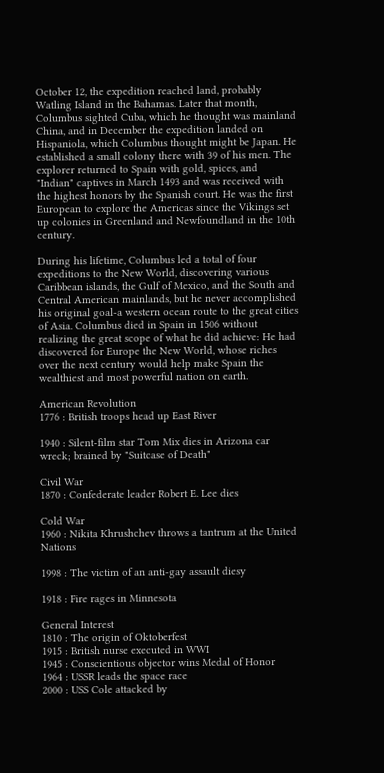October 12, the expedition reached land, probably Watling Island in the Bahamas. Later that month, Columbus sighted Cuba, which he thought was mainland China, and in December the expedition landed on Hispaniola, which Columbus thought might be Japan. He established a small colony there with 39 of his men. The explorer returned to Spain with gold, spices, and "Indian" captives in March 1493 and was received with the highest honors by the Spanish court. He was the first European to explore the Americas since the Vikings set up colonies in Greenland and Newfoundland in the 10th century.

During his lifetime, Columbus led a total of four expeditions to the New World, discovering various Caribbean islands, the Gulf of Mexico, and the South and Central American mainlands, but he never accomplished his original goal-a western ocean route to the great cities of Asia. Columbus died in Spain in 1506 without realizing the great scope of what he did achieve: He had discovered for Europe the New World, whose riches over the next century would help make Spain the wealthiest and most powerful nation on earth.

American Revolution
1776 : British troops head up East River

1940 : Silent-film star Tom Mix dies in Arizona car wreck; brained by "Suitcase of Death"

Civil War
1870 : Confederate leader Robert E. Lee dies

Cold War
1960 : Nikita Khrushchev throws a tantrum at the United Nations

1998 : The victim of an anti-gay assault diesy

1918 : Fire rages in Minnesota

General Interest
1810 : The origin of Oktoberfest
1915 : British nurse executed in WWI
1945 : Conscientious objector wins Medal of Honor
1964 : USSR leads the space race
2000 : USS Cole attacked by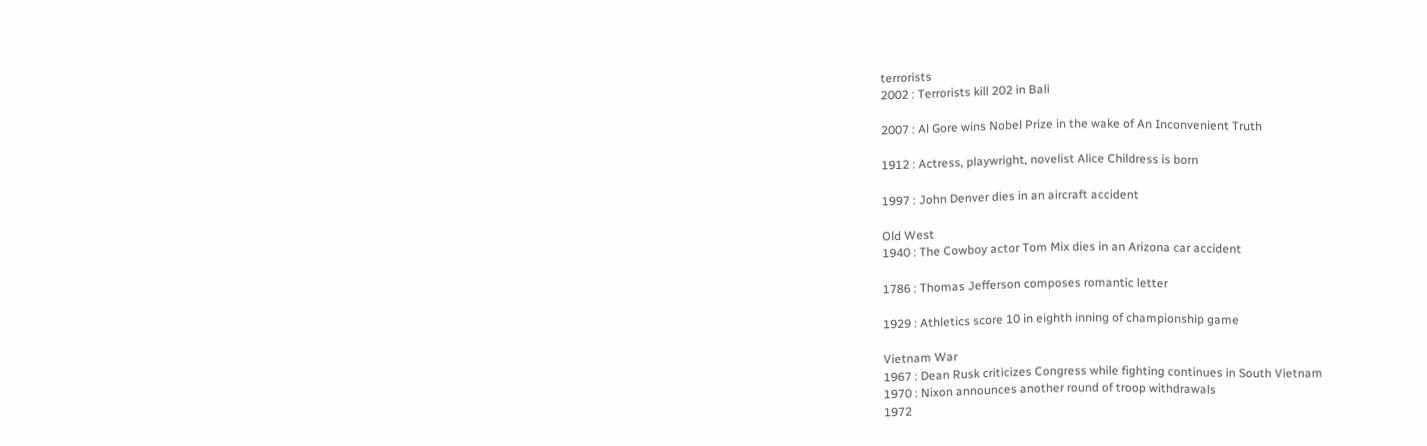terrorists
2002 : Terrorists kill 202 in Bali

2007 : Al Gore wins Nobel Prize in the wake of An Inconvenient Truth

1912 : Actress, playwright, novelist Alice Childress is born

1997 : John Denver dies in an aircraft accident

Old West
1940 : The Cowboy actor Tom Mix dies in an Arizona car accident

1786 : Thomas Jefferson composes romantic letter

1929 : Athletics score 10 in eighth inning of championship game

Vietnam War
1967 : Dean Rusk criticizes Congress while fighting continues in South Vietnam
1970 : Nixon announces another round of troop withdrawals
1972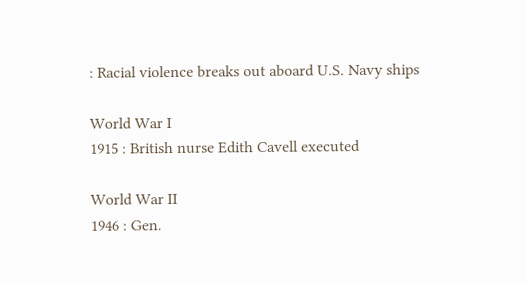: Racial violence breaks out aboard U.S. Navy ships

World War I
1915 : British nurse Edith Cavell executed

World War II
1946 : Gen.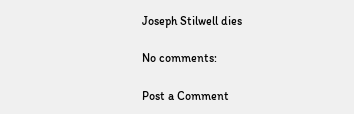Joseph Stilwell dies

No comments:

Post a Comment